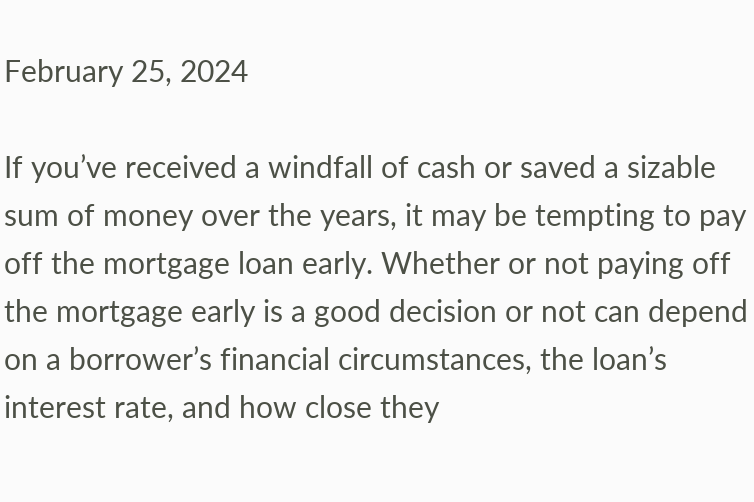February 25, 2024

If you’ve received a windfall of cash or saved a sizable sum of money over the years, it may be tempting to pay off the mortgage loan early. Whether or not paying off the mortgage early is a good decision or not can depend on a borrower’s financial circumstances, the loan’s interest rate, and how close they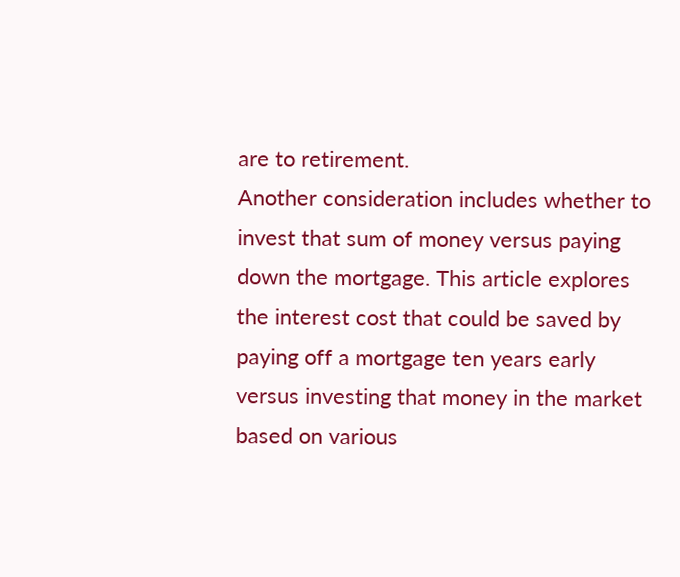are to retirement.
Another consideration includes whether to invest that sum of money versus paying down the mortgage. This article explores the interest cost that could be saved by paying off a mortgage ten years early versus investing that money in the market based on various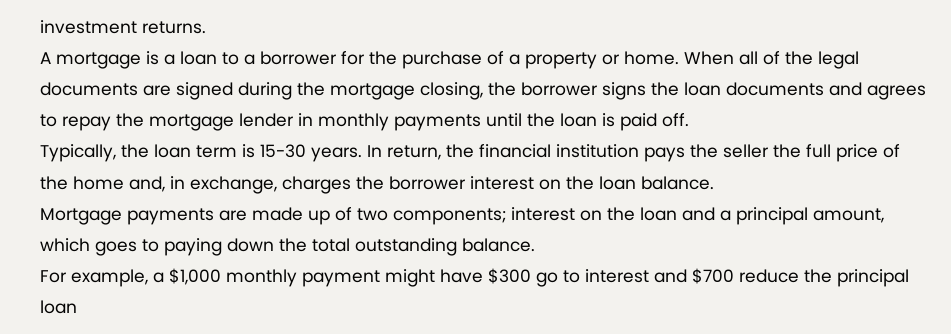investment returns.
A mortgage is a loan to a borrower for the purchase of a property or home. When all of the legal documents are signed during the mortgage closing, the borrower signs the loan documents and agrees to repay the mortgage lender in monthly payments until the loan is paid off.
Typically, the loan term is 15-30 years. In return, the financial institution pays the seller the full price of the home and, in exchange, charges the borrower interest on the loan balance.
Mortgage payments are made up of two components; interest on the loan and a principal amount, which goes to paying down the total outstanding balance.
For example, a $1,000 monthly payment might have $300 go to interest and $700 reduce the principal loan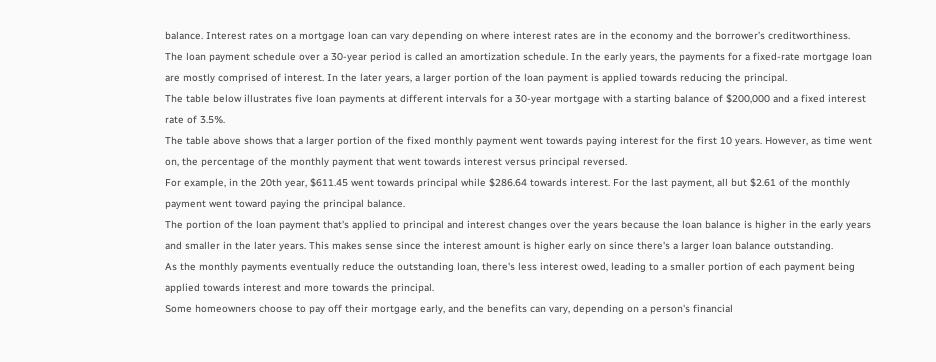balance. Interest rates on a mortgage loan can vary depending on where interest rates are in the economy and the borrower’s creditworthiness.
The loan payment schedule over a 30-year period is called an amortization schedule. In the early years, the payments for a fixed-rate mortgage loan are mostly comprised of interest. In the later years, a larger portion of the loan payment is applied towards reducing the principal.
The table below illustrates five loan payments at different intervals for a 30-year mortgage with a starting balance of $200,000 and a fixed interest rate of 3.5%.
The table above shows that a larger portion of the fixed monthly payment went towards paying interest for the first 10 years. However, as time went on, the percentage of the monthly payment that went towards interest versus principal reversed.
For example, in the 20th year, $611.45 went towards principal while $286.64 towards interest. For the last payment, all but $2.61 of the monthly payment went toward paying the principal balance.
The portion of the loan payment that's applied to principal and interest changes over the years because the loan balance is higher in the early years and smaller in the later years. This makes sense since the interest amount is higher early on since there's a larger loan balance outstanding.
As the monthly payments eventually reduce the outstanding loan, there's less interest owed, leading to a smaller portion of each payment being applied towards interest and more towards the principal.
Some homeowners choose to pay off their mortgage early, and the benefits can vary, depending on a person's financial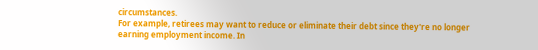circumstances.
For example, retirees may want to reduce or eliminate their debt since they're no longer earning employment income. In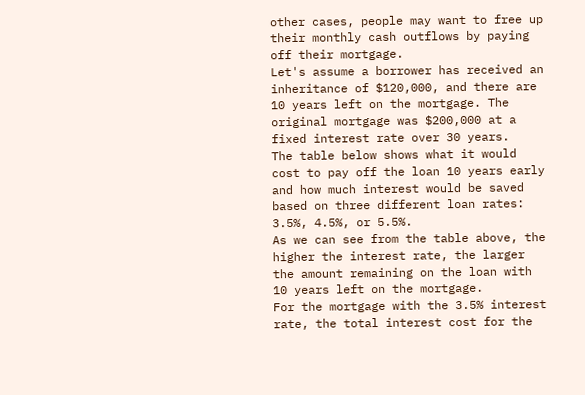other cases, people may want to free up their monthly cash outflows by paying off their mortgage.
Let's assume a borrower has received an inheritance of $120,000, and there are 10 years left on the mortgage. The original mortgage was $200,000 at a fixed interest rate over 30 years.
The table below shows what it would cost to pay off the loan 10 years early and how much interest would be saved based on three different loan rates: 3.5%, 4.5%, or 5.5%.
As we can see from the table above, the higher the interest rate, the larger the amount remaining on the loan with 10 years left on the mortgage.
For the mortgage with the 3.5% interest rate, the total interest cost for the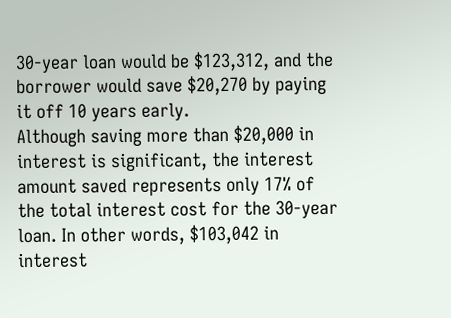30-year loan would be $123,312, and the borrower would save $20,270 by paying it off 10 years early.
Although saving more than $20,000 in interest is significant, the interest amount saved represents only 17% of the total interest cost for the 30-year loan. In other words, $103,042 in interest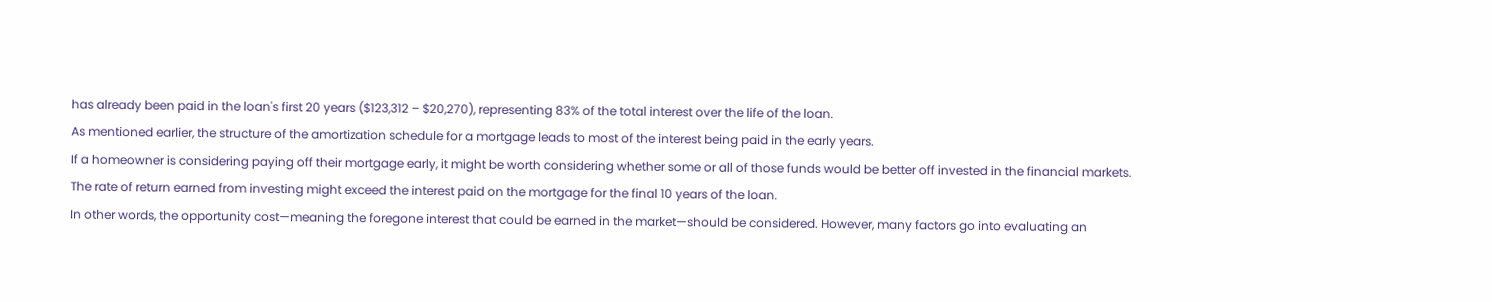has already been paid in the loan's first 20 years ($123,312 – $20,270), representing 83% of the total interest over the life of the loan.
As mentioned earlier, the structure of the amortization schedule for a mortgage leads to most of the interest being paid in the early years.
If a homeowner is considering paying off their mortgage early, it might be worth considering whether some or all of those funds would be better off invested in the financial markets. The rate of return earned from investing might exceed the interest paid on the mortgage for the final 10 years of the loan.
In other words, the opportunity cost—meaning the foregone interest that could be earned in the market—should be considered. However, many factors go into evaluating an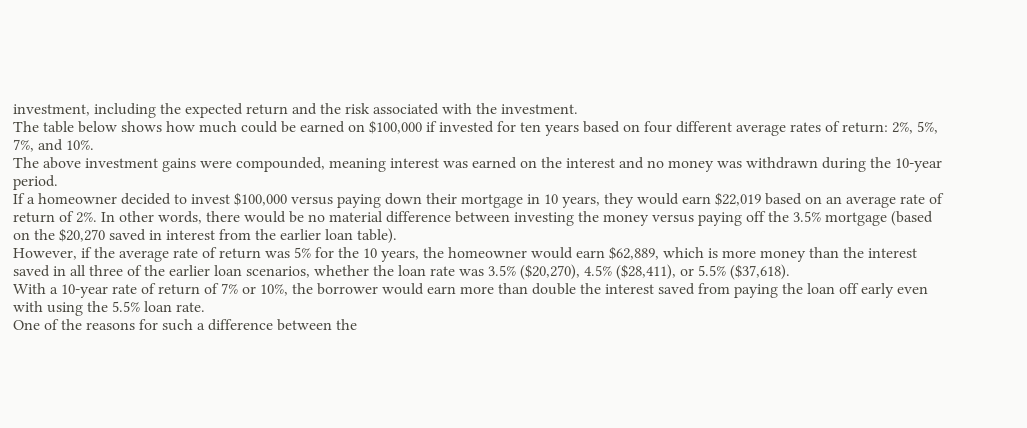investment, including the expected return and the risk associated with the investment.
The table below shows how much could be earned on $100,000 if invested for ten years based on four different average rates of return: 2%, 5%, 7%, and 10%.
The above investment gains were compounded, meaning interest was earned on the interest and no money was withdrawn during the 10-year period.
If a homeowner decided to invest $100,000 versus paying down their mortgage in 10 years, they would earn $22,019 based on an average rate of return of 2%. In other words, there would be no material difference between investing the money versus paying off the 3.5% mortgage (based on the $20,270 saved in interest from the earlier loan table).
However, if the average rate of return was 5% for the 10 years, the homeowner would earn $62,889, which is more money than the interest saved in all three of the earlier loan scenarios, whether the loan rate was 3.5% ($20,270), 4.5% ($28,411), or 5.5% ($37,618).
With a 10-year rate of return of 7% or 10%, the borrower would earn more than double the interest saved from paying the loan off early even with using the 5.5% loan rate.
One of the reasons for such a difference between the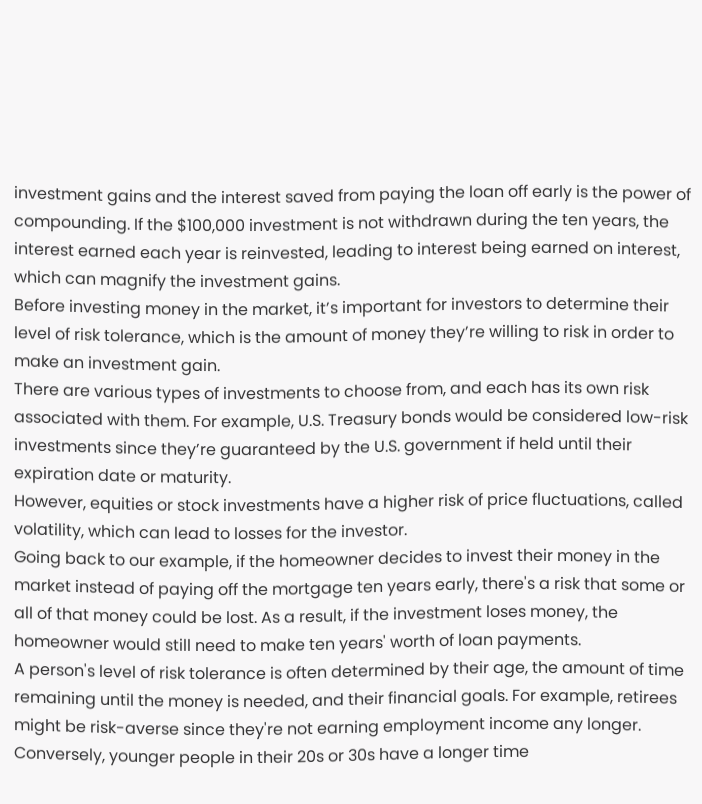investment gains and the interest saved from paying the loan off early is the power of compounding. If the $100,000 investment is not withdrawn during the ten years, the interest earned each year is reinvested, leading to interest being earned on interest, which can magnify the investment gains.
Before investing money in the market, it’s important for investors to determine their level of risk tolerance, which is the amount of money they’re willing to risk in order to make an investment gain.
There are various types of investments to choose from, and each has its own risk associated with them. For example, U.S. Treasury bonds would be considered low-risk investments since they’re guaranteed by the U.S. government if held until their expiration date or maturity.
However, equities or stock investments have a higher risk of price fluctuations, called volatility, which can lead to losses for the investor.
Going back to our example, if the homeowner decides to invest their money in the market instead of paying off the mortgage ten years early, there's a risk that some or all of that money could be lost. As a result, if the investment loses money, the homeowner would still need to make ten years' worth of loan payments.
A person's level of risk tolerance is often determined by their age, the amount of time remaining until the money is needed, and their financial goals. For example, retirees might be risk-averse since they're not earning employment income any longer.
Conversely, younger people in their 20s or 30s have a longer time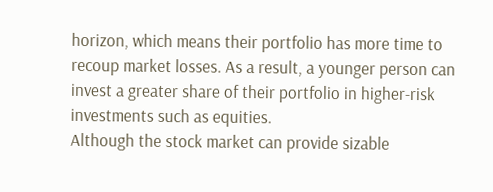horizon, which means their portfolio has more time to recoup market losses. As a result, a younger person can invest a greater share of their portfolio in higher-risk investments such as equities.
Although the stock market can provide sizable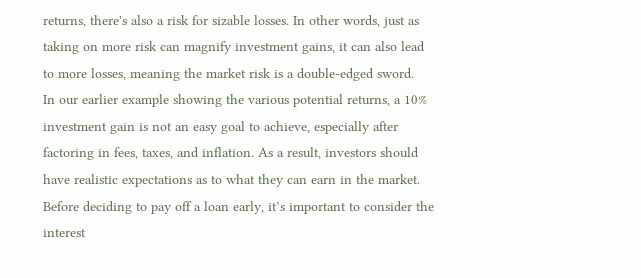returns, there's also a risk for sizable losses. In other words, just as taking on more risk can magnify investment gains, it can also lead to more losses, meaning the market risk is a double-edged sword.
In our earlier example showing the various potential returns, a 10% investment gain is not an easy goal to achieve, especially after factoring in fees, taxes, and inflation. As a result, investors should have realistic expectations as to what they can earn in the market.
Before deciding to pay off a loan early, it’s important to consider the interest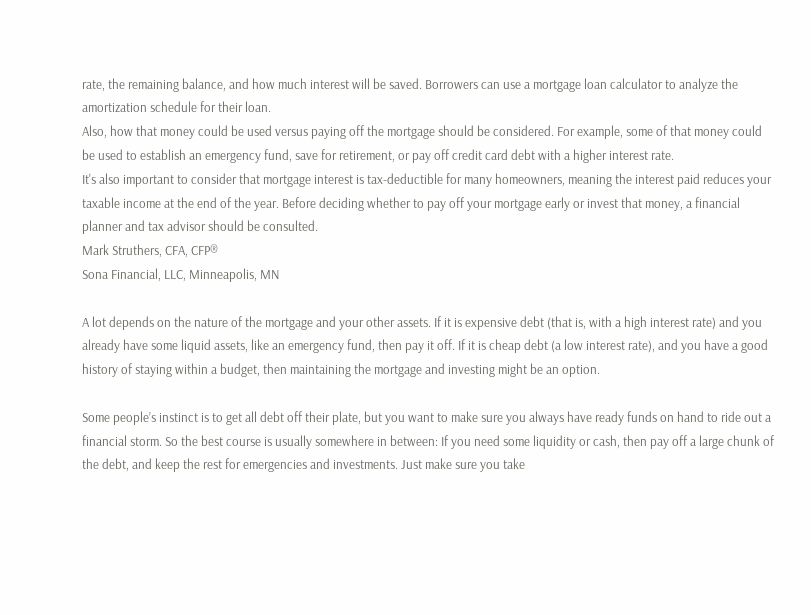rate, the remaining balance, and how much interest will be saved. Borrowers can use a mortgage loan calculator to analyze the amortization schedule for their loan.
Also, how that money could be used versus paying off the mortgage should be considered. For example, some of that money could be used to establish an emergency fund, save for retirement, or pay off credit card debt with a higher interest rate.
It's also important to consider that mortgage interest is tax-deductible for many homeowners, meaning the interest paid reduces your taxable income at the end of the year. Before deciding whether to pay off your mortgage early or invest that money, a financial planner and tax advisor should be consulted.
Mark Struthers, CFA, CFP®
Sona Financial, LLC, Minneapolis, MN

A lot depends on the nature of the mortgage and your other assets. If it is expensive debt (that is, with a high interest rate) and you already have some liquid assets, like an emergency fund, then pay it off. If it is cheap debt (a low interest rate), and you have a good history of staying within a budget, then maintaining the mortgage and investing might be an option.

Some people’s instinct is to get all debt off their plate, but you want to make sure you always have ready funds on hand to ride out a financial storm. So the best course is usually somewhere in between: If you need some liquidity or cash, then pay off a large chunk of the debt, and keep the rest for emergencies and investments. Just make sure you take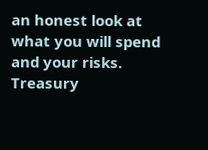an honest look at what you will spend and your risks.
Treasury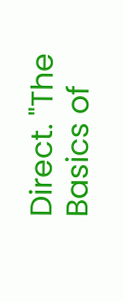Direct. "The Basics of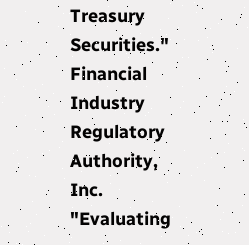Treasury Securities."
Financial Industry Regulatory Authority, Inc. "Evaluating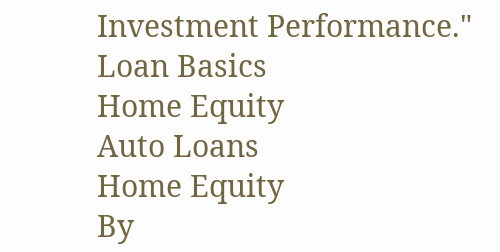Investment Performance."
Loan Basics
Home Equity
Auto Loans
Home Equity
By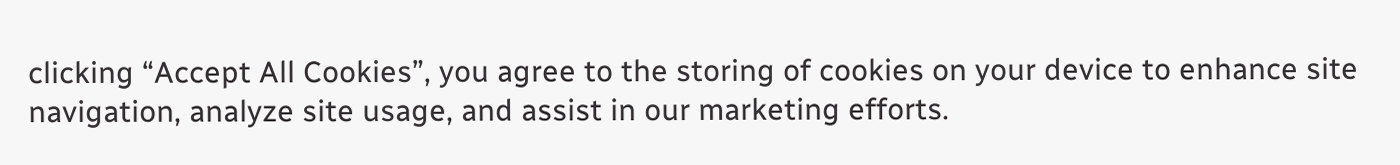clicking “Accept All Cookies”, you agree to the storing of cookies on your device to enhance site navigation, analyze site usage, and assist in our marketing efforts.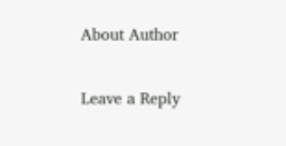About Author

Leave a Reply